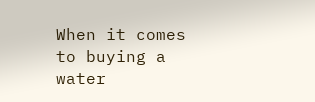When it comes to buying a water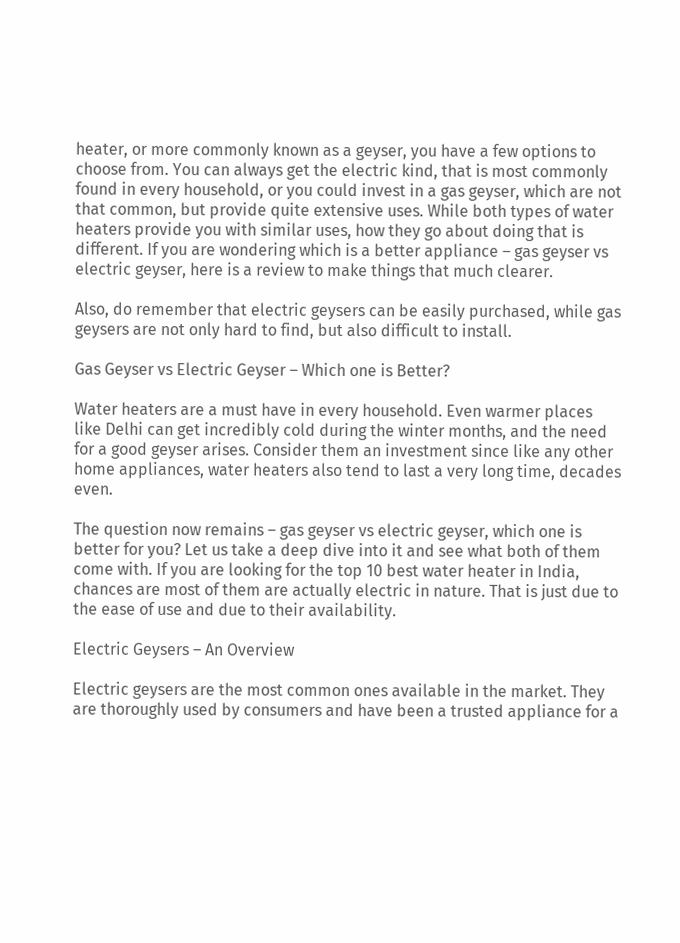heater, or more commonly known as a geyser, you have a few options to choose from. You can always get the electric kind, that is most commonly found in every household, or you could invest in a gas geyser, which are not that common, but provide quite extensive uses. While both types of water heaters provide you with similar uses, how they go about doing that is different. If you are wondering which is a better appliance – gas geyser vs electric geyser, here is a review to make things that much clearer.

Also, do remember that electric geysers can be easily purchased, while gas geysers are not only hard to find, but also difficult to install.

Gas Geyser vs Electric Geyser – Which one is Better?

Water heaters are a must have in every household. Even warmer places like Delhi can get incredibly cold during the winter months, and the need for a good geyser arises. Consider them an investment since like any other home appliances, water heaters also tend to last a very long time, decades even.

The question now remains – gas geyser vs electric geyser, which one is better for you? Let us take a deep dive into it and see what both of them come with. If you are looking for the top 10 best water heater in India, chances are most of them are actually electric in nature. That is just due to the ease of use and due to their availability.

Electric Geysers – An Overview

Electric geysers are the most common ones available in the market. They are thoroughly used by consumers and have been a trusted appliance for a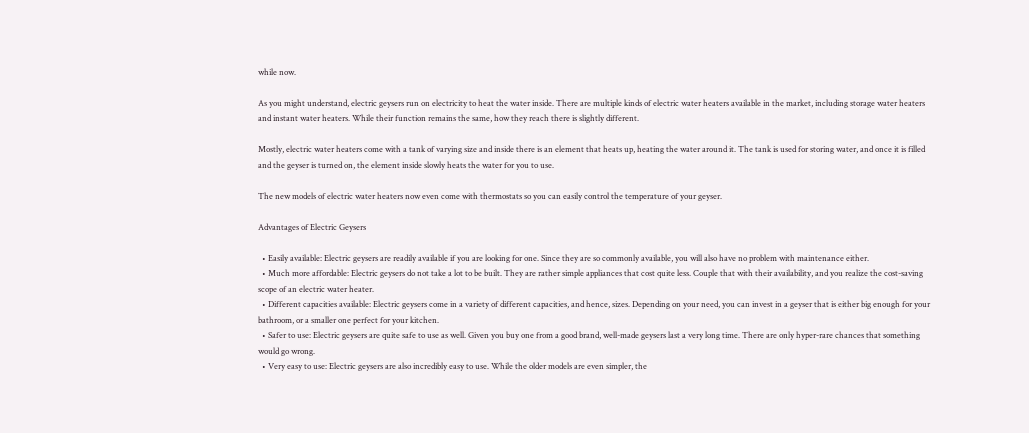while now.

As you might understand, electric geysers run on electricity to heat the water inside. There are multiple kinds of electric water heaters available in the market, including storage water heaters and instant water heaters. While their function remains the same, how they reach there is slightly different.

Mostly, electric water heaters come with a tank of varying size and inside there is an element that heats up, heating the water around it. The tank is used for storing water, and once it is filled and the geyser is turned on, the element inside slowly heats the water for you to use.

The new models of electric water heaters now even come with thermostats so you can easily control the temperature of your geyser.

Advantages of Electric Geysers

  • Easily available: Electric geysers are readily available if you are looking for one. Since they are so commonly available, you will also have no problem with maintenance either.
  • Much more affordable: Electric geysers do not take a lot to be built. They are rather simple appliances that cost quite less. Couple that with their availability, and you realize the cost-saving scope of an electric water heater.
  • Different capacities available: Electric geysers come in a variety of different capacities, and hence, sizes. Depending on your need, you can invest in a geyser that is either big enough for your bathroom, or a smaller one perfect for your kitchen.
  • Safer to use: Electric geysers are quite safe to use as well. Given you buy one from a good brand, well-made geysers last a very long time. There are only hyper-rare chances that something would go wrong.
  • Very easy to use: Electric geysers are also incredibly easy to use. While the older models are even simpler, the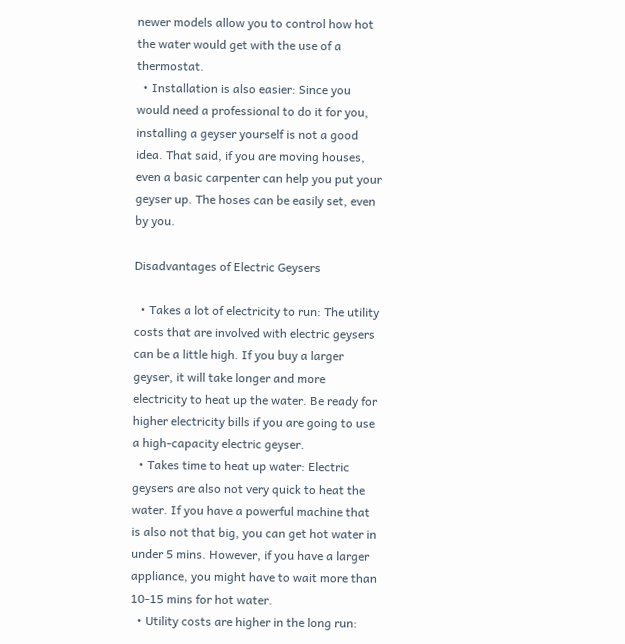newer models allow you to control how hot the water would get with the use of a thermostat.
  • Installation is also easier: Since you would need a professional to do it for you, installing a geyser yourself is not a good idea. That said, if you are moving houses, even a basic carpenter can help you put your geyser up. The hoses can be easily set, even by you.

Disadvantages of Electric Geysers

  • Takes a lot of electricity to run: The utility costs that are involved with electric geysers can be a little high. If you buy a larger geyser, it will take longer and more electricity to heat up the water. Be ready for higher electricity bills if you are going to use a high-capacity electric geyser.
  • Takes time to heat up water: Electric geysers are also not very quick to heat the water. If you have a powerful machine that is also not that big, you can get hot water in under 5 mins. However, if you have a larger appliance, you might have to wait more than 10-15 mins for hot water.
  • Utility costs are higher in the long run: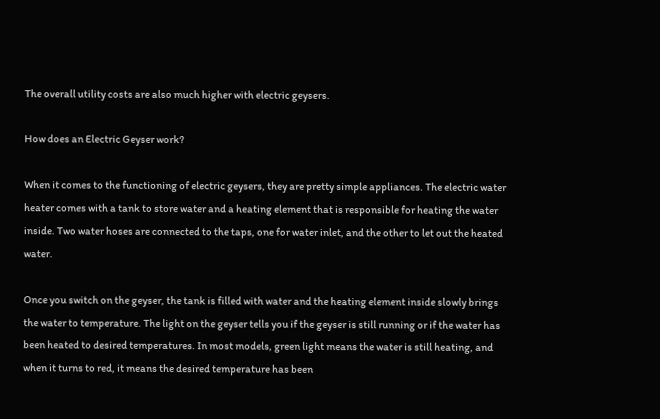The overall utility costs are also much higher with electric geysers.

How does an Electric Geyser work?

When it comes to the functioning of electric geysers, they are pretty simple appliances. The electric water heater comes with a tank to store water and a heating element that is responsible for heating the water inside. Two water hoses are connected to the taps, one for water inlet, and the other to let out the heated water.

Once you switch on the geyser, the tank is filled with water and the heating element inside slowly brings the water to temperature. The light on the geyser tells you if the geyser is still running or if the water has been heated to desired temperatures. In most models, green light means the water is still heating, and when it turns to red, it means the desired temperature has been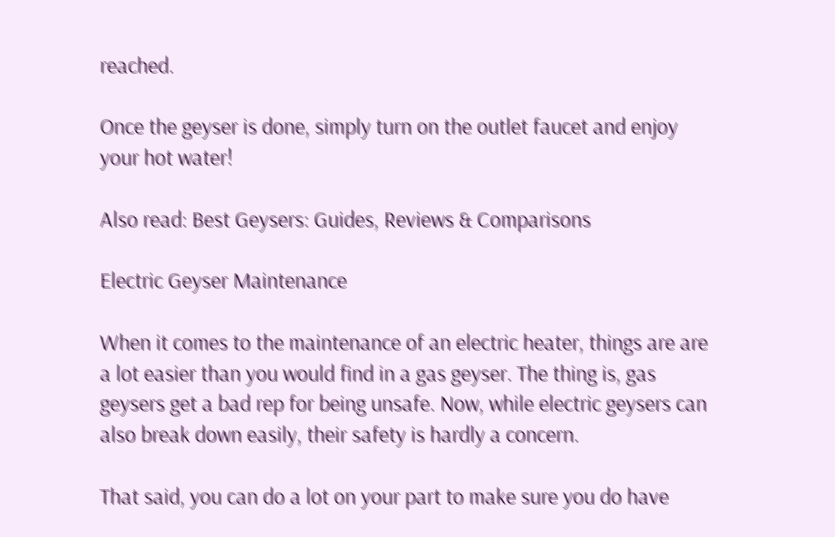reached.

Once the geyser is done, simply turn on the outlet faucet and enjoy your hot water!

Also read: Best Geysers: Guides, Reviews & Comparisons

Electric Geyser Maintenance

When it comes to the maintenance of an electric heater, things are are a lot easier than you would find in a gas geyser. The thing is, gas geysers get a bad rep for being unsafe. Now, while electric geysers can also break down easily, their safety is hardly a concern.

That said, you can do a lot on your part to make sure you do have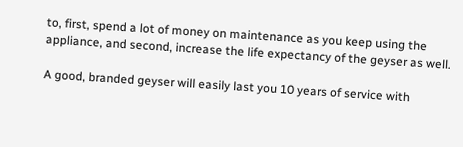to, first, spend a lot of money on maintenance as you keep using the appliance, and second, increase the life expectancy of the geyser as well.

A good, branded geyser will easily last you 10 years of service with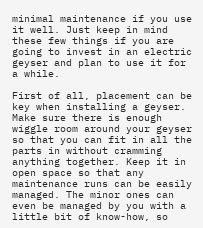minimal maintenance if you use it well. Just keep in mind these few things if you are going to invest in an electric geyser and plan to use it for a while.

First of all, placement can be key when installing a geyser. Make sure there is enough wiggle room around your geyser so that you can fit in all the parts in without cramming anything together. Keep it in open space so that any maintenance runs can be easily managed. The minor ones can even be managed by you with a little bit of know-how, so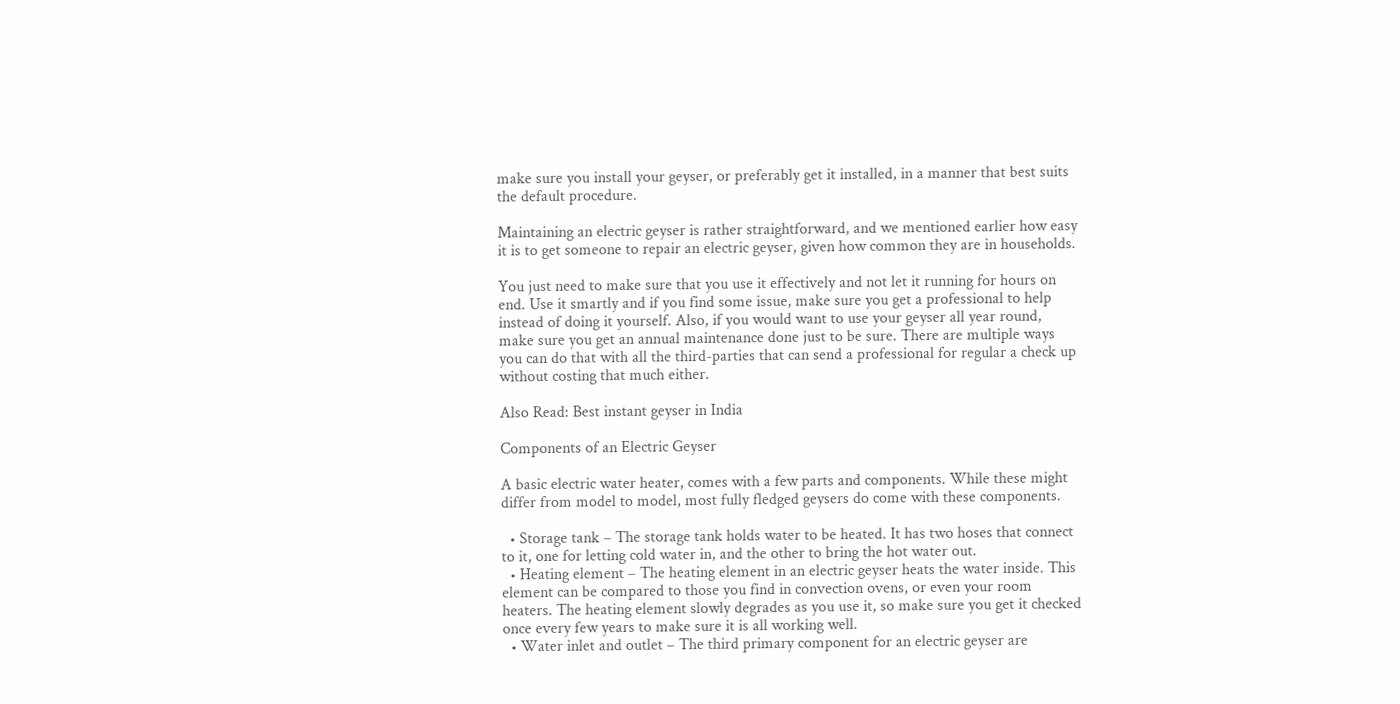make sure you install your geyser, or preferably get it installed, in a manner that best suits the default procedure.

Maintaining an electric geyser is rather straightforward, and we mentioned earlier how easy it is to get someone to repair an electric geyser, given how common they are in households.

You just need to make sure that you use it effectively and not let it running for hours on end. Use it smartly and if you find some issue, make sure you get a professional to help instead of doing it yourself. Also, if you would want to use your geyser all year round, make sure you get an annual maintenance done just to be sure. There are multiple ways you can do that with all the third-parties that can send a professional for regular a check up without costing that much either.

Also Read: Best instant geyser in India

Components of an Electric Geyser

A basic electric water heater, comes with a few parts and components. While these might differ from model to model, most fully fledged geysers do come with these components.

  • Storage tank – The storage tank holds water to be heated. It has two hoses that connect to it, one for letting cold water in, and the other to bring the hot water out.
  • Heating element – The heating element in an electric geyser heats the water inside. This element can be compared to those you find in convection ovens, or even your room heaters. The heating element slowly degrades as you use it, so make sure you get it checked once every few years to make sure it is all working well.
  • Water inlet and outlet – The third primary component for an electric geyser are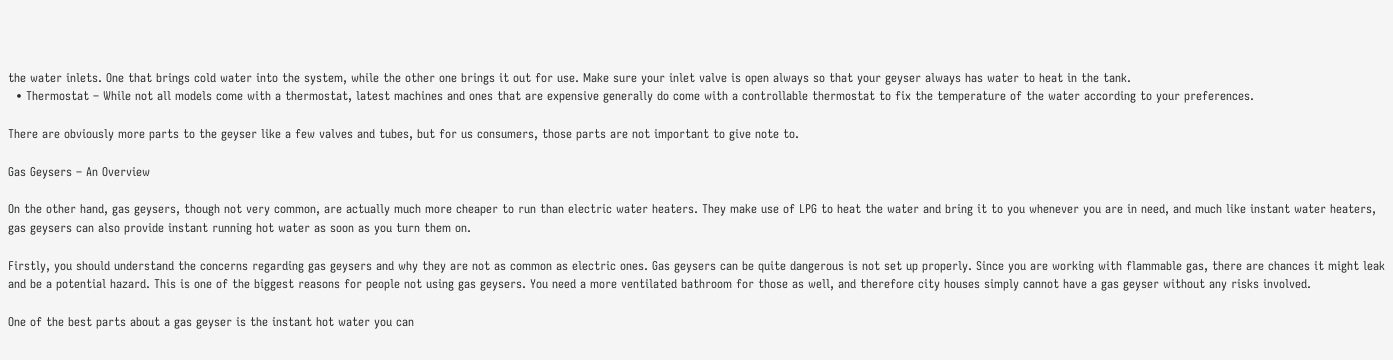the water inlets. One that brings cold water into the system, while the other one brings it out for use. Make sure your inlet valve is open always so that your geyser always has water to heat in the tank.
  • Thermostat – While not all models come with a thermostat, latest machines and ones that are expensive generally do come with a controllable thermostat to fix the temperature of the water according to your preferences.

There are obviously more parts to the geyser like a few valves and tubes, but for us consumers, those parts are not important to give note to.

Gas Geysers – An Overview

On the other hand, gas geysers, though not very common, are actually much more cheaper to run than electric water heaters. They make use of LPG to heat the water and bring it to you whenever you are in need, and much like instant water heaters, gas geysers can also provide instant running hot water as soon as you turn them on.

Firstly, you should understand the concerns regarding gas geysers and why they are not as common as electric ones. Gas geysers can be quite dangerous is not set up properly. Since you are working with flammable gas, there are chances it might leak and be a potential hazard. This is one of the biggest reasons for people not using gas geysers. You need a more ventilated bathroom for those as well, and therefore city houses simply cannot have a gas geyser without any risks involved.

One of the best parts about a gas geyser is the instant hot water you can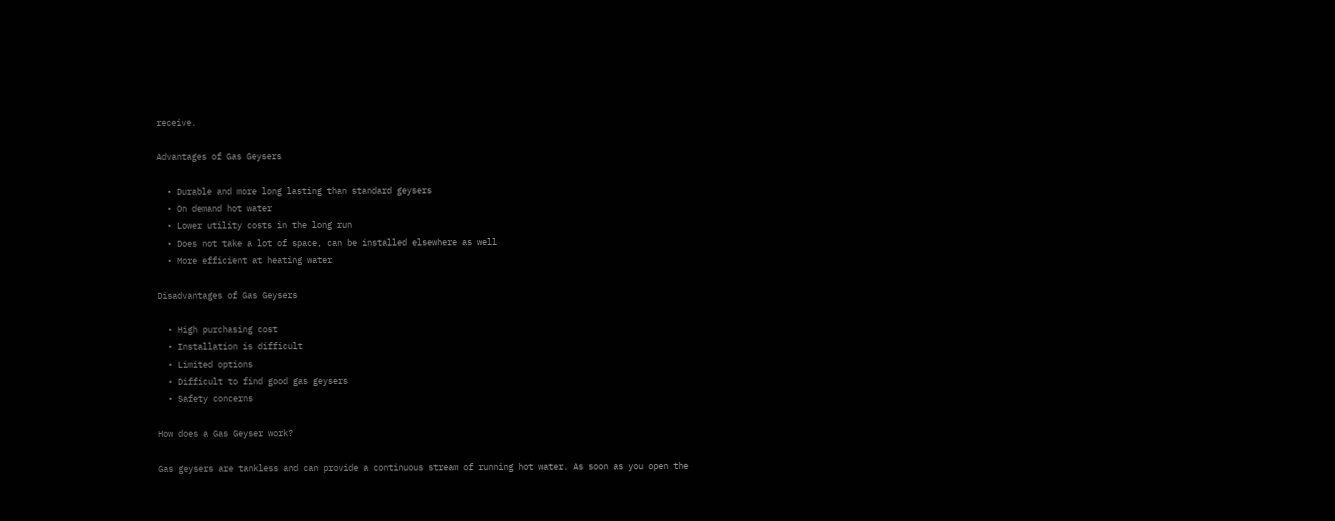receive.

Advantages of Gas Geysers

  • Durable and more long lasting than standard geysers
  • On demand hot water
  • Lower utility costs in the long run
  • Does not take a lot of space, can be installed elsewhere as well
  • More efficient at heating water

Disadvantages of Gas Geysers

  • High purchasing cost
  • Installation is difficult
  • Limited options
  • Difficult to find good gas geysers
  • Safety concerns

How does a Gas Geyser work?

Gas geysers are tankless and can provide a continuous stream of running hot water. As soon as you open the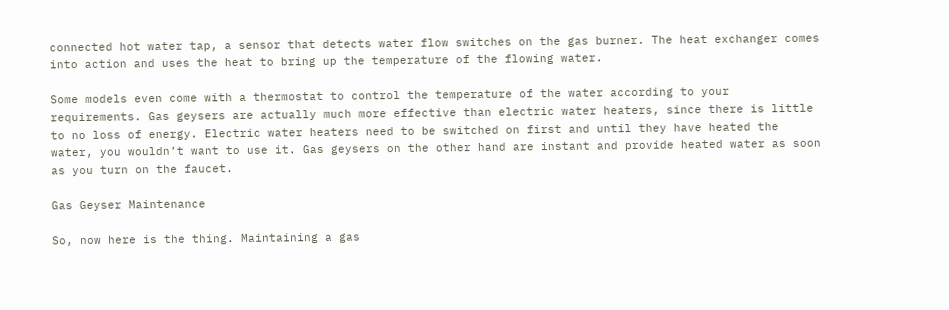connected hot water tap, a sensor that detects water flow switches on the gas burner. The heat exchanger comes into action and uses the heat to bring up the temperature of the flowing water.

Some models even come with a thermostat to control the temperature of the water according to your requirements. Gas geysers are actually much more effective than electric water heaters, since there is little to no loss of energy. Electric water heaters need to be switched on first and until they have heated the water, you wouldn’t want to use it. Gas geysers on the other hand are instant and provide heated water as soon as you turn on the faucet.

Gas Geyser Maintenance

So, now here is the thing. Maintaining a gas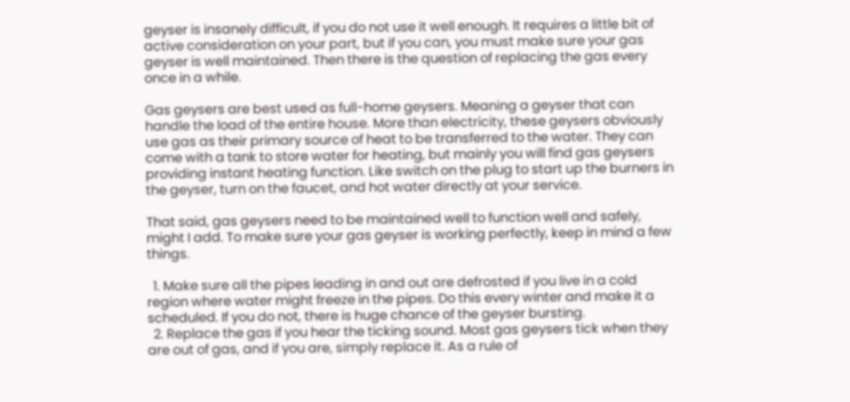geyser is insanely difficult, if you do not use it well enough. It requires a little bit of active consideration on your part, but if you can, you must make sure your gas geyser is well maintained. Then there is the question of replacing the gas every once in a while.

Gas geysers are best used as full-home geysers. Meaning a geyser that can handle the load of the entire house. More than electricity, these geysers obviously use gas as their primary source of heat to be transferred to the water. They can come with a tank to store water for heating, but mainly you will find gas geysers providing instant heating function. Like switch on the plug to start up the burners in the geyser, turn on the faucet, and hot water directly at your service.

That said, gas geysers need to be maintained well to function well and safely, might I add. To make sure your gas geyser is working perfectly, keep in mind a few things.

  1. Make sure all the pipes leading in and out are defrosted if you live in a cold region where water might freeze in the pipes. Do this every winter and make it a scheduled. If you do not, there is huge chance of the geyser bursting.
  2. Replace the gas if you hear the ticking sound. Most gas geysers tick when they are out of gas, and if you are, simply replace it. As a rule of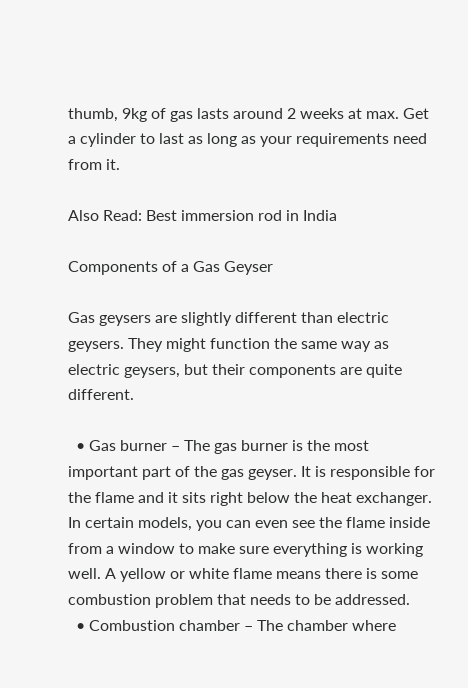thumb, 9kg of gas lasts around 2 weeks at max. Get a cylinder to last as long as your requirements need from it.

Also Read: Best immersion rod in India

Components of a Gas Geyser

Gas geysers are slightly different than electric geysers. They might function the same way as electric geysers, but their components are quite different.

  • Gas burner – The gas burner is the most important part of the gas geyser. It is responsible for the flame and it sits right below the heat exchanger. In certain models, you can even see the flame inside from a window to make sure everything is working well. A yellow or white flame means there is some combustion problem that needs to be addressed.
  • Combustion chamber – The chamber where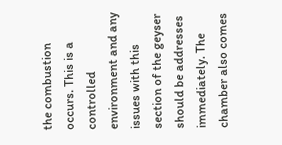the combustion occurs. This is a controlled environment and any issues with this section of the geyser should be addresses immediately. The chamber also comes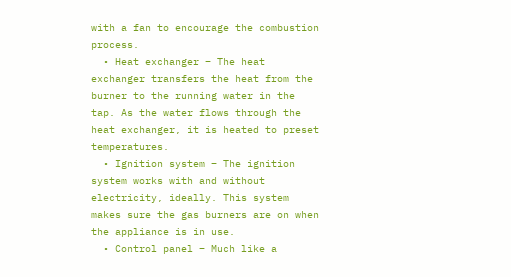with a fan to encourage the combustion process.
  • Heat exchanger – The heat exchanger transfers the heat from the burner to the running water in the tap. As the water flows through the heat exchanger, it is heated to preset temperatures.
  • Ignition system – The ignition system works with and without electricity, ideally. This system makes sure the gas burners are on when the appliance is in use.
  • Control panel – Much like a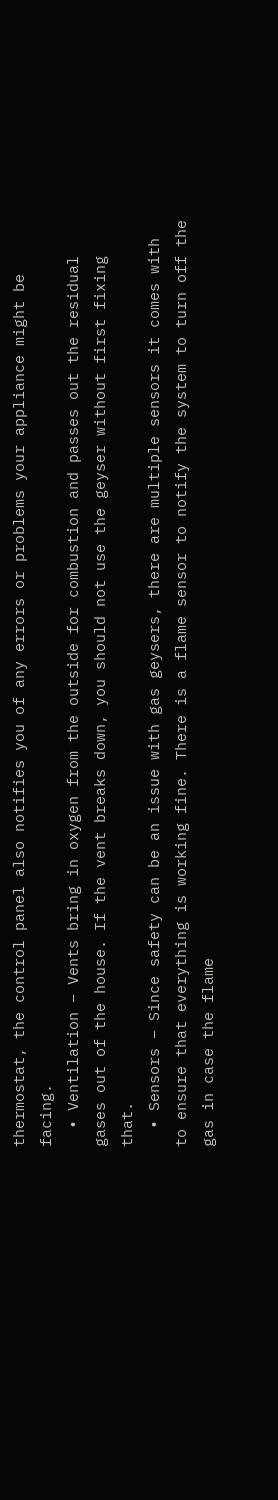thermostat, the control panel also notifies you of any errors or problems your appliance might be facing.
  • Ventilation – Vents bring in oxygen from the outside for combustion and passes out the residual gases out of the house. If the vent breaks down, you should not use the geyser without first fixing that.
  • Sensors – Since safety can be an issue with gas geysers, there are multiple sensors it comes with to ensure that everything is working fine. There is a flame sensor to notify the system to turn off the gas in case the flame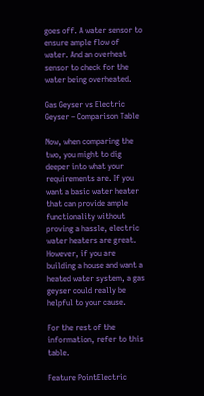goes off. A water sensor to ensure ample flow of water. And an overheat sensor to check for the water being overheated.

Gas Geyser vs Electric Geyser – Comparison Table

Now, when comparing the two, you might to dig deeper into what your requirements are. If you want a basic water heater that can provide ample functionality without proving a hassle, electric water heaters are great. However, if you are building a house and want a heated water system, a gas geyser could really be helpful to your cause.

For the rest of the information, refer to this table.

Feature PointElectric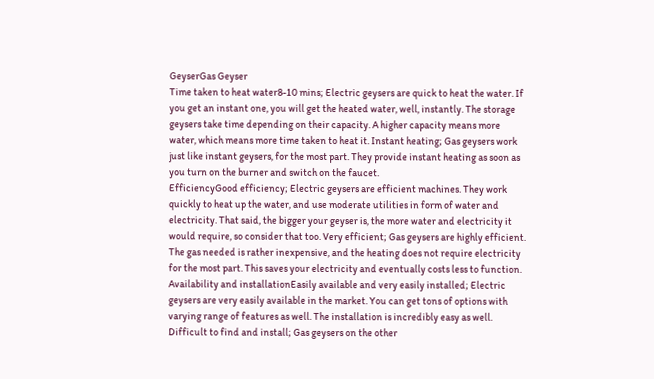GeyserGas Geyser
Time taken to heat water8-10 mins; Electric geysers are quick to heat the water. If you get an instant one, you will get the heated water, well, instantly. The storage geysers take time depending on their capacity. A higher capacity means more water, which means more time taken to heat it. Instant heating; Gas geysers work just like instant geysers, for the most part. They provide instant heating as soon as you turn on the burner and switch on the faucet.
EfficiencyGood efficiency; Electric geysers are efficient machines. They work quickly to heat up the water, and use moderate utilities in form of water and electricity. That said, the bigger your geyser is, the more water and electricity it would require, so consider that too. Very efficient; Gas geysers are highly efficient. The gas needed is rather inexpensive, and the heating does not require electricity for the most part. This saves your electricity and eventually costs less to function.
Availability and installationEasily available and very easily installed; Electric geysers are very easily available in the market. You can get tons of options with varying range of features as well. The installation is incredibly easy as well. Difficult to find and install; Gas geysers on the other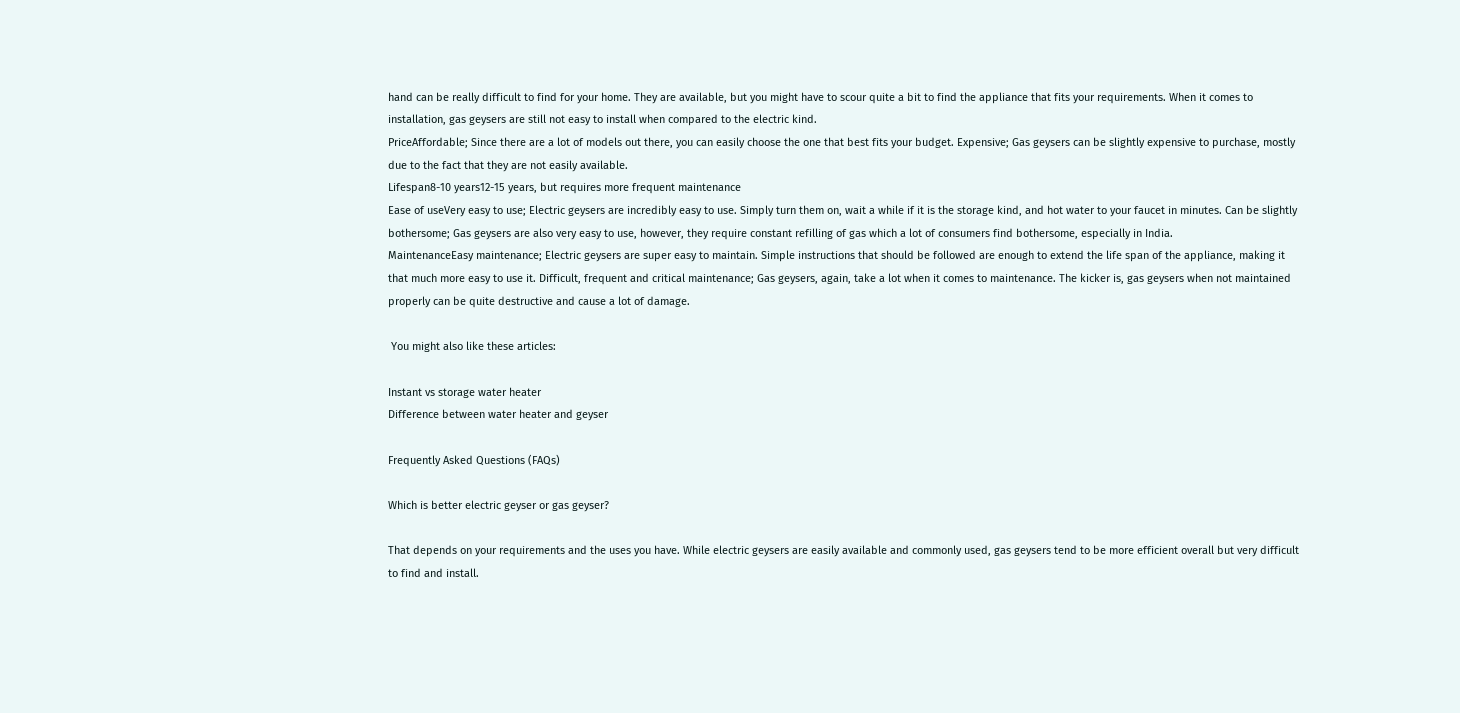hand can be really difficult to find for your home. They are available, but you might have to scour quite a bit to find the appliance that fits your requirements. When it comes to installation, gas geysers are still not easy to install when compared to the electric kind.
PriceAffordable; Since there are a lot of models out there, you can easily choose the one that best fits your budget. Expensive; Gas geysers can be slightly expensive to purchase, mostly due to the fact that they are not easily available.
Lifespan8-10 years12-15 years, but requires more frequent maintenance
Ease of useVery easy to use; Electric geysers are incredibly easy to use. Simply turn them on, wait a while if it is the storage kind, and hot water to your faucet in minutes. Can be slightly bothersome; Gas geysers are also very easy to use, however, they require constant refilling of gas which a lot of consumers find bothersome, especially in India.
MaintenanceEasy maintenance; Electric geysers are super easy to maintain. Simple instructions that should be followed are enough to extend the life span of the appliance, making it that much more easy to use it. Difficult, frequent and critical maintenance; Gas geysers, again, take a lot when it comes to maintenance. The kicker is, gas geysers when not maintained properly can be quite destructive and cause a lot of damage.

 You might also like these articles:

Instant vs storage water heater
Difference between water heater and geyser

Frequently Asked Questions (FAQs)

Which is better electric geyser or gas geyser?

That depends on your requirements and the uses you have. While electric geysers are easily available and commonly used, gas geysers tend to be more efficient overall but very difficult to find and install.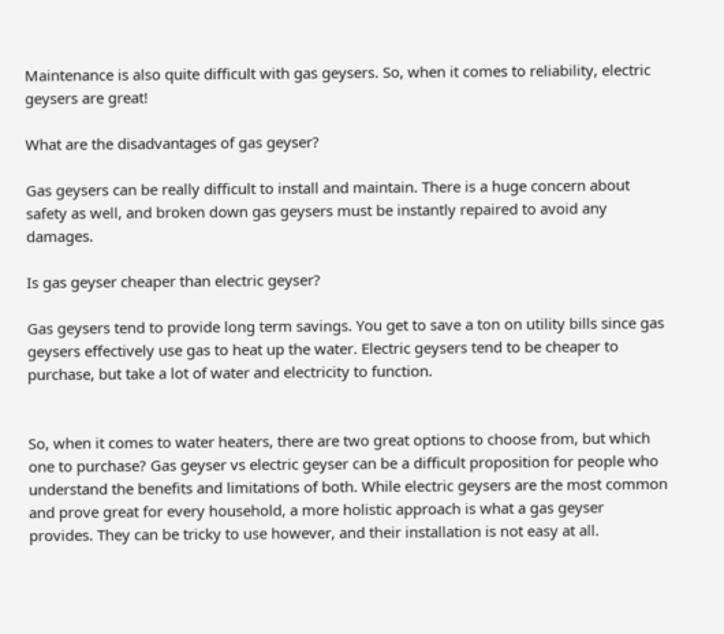Maintenance is also quite difficult with gas geysers. So, when it comes to reliability, electric geysers are great!

What are the disadvantages of gas geyser?

Gas geysers can be really difficult to install and maintain. There is a huge concern about safety as well, and broken down gas geysers must be instantly repaired to avoid any damages.

Is gas geyser cheaper than electric geyser?

Gas geysers tend to provide long term savings. You get to save a ton on utility bills since gas geysers effectively use gas to heat up the water. Electric geysers tend to be cheaper to purchase, but take a lot of water and electricity to function.


So, when it comes to water heaters, there are two great options to choose from, but which one to purchase? Gas geyser vs electric geyser can be a difficult proposition for people who understand the benefits and limitations of both. While electric geysers are the most common and prove great for every household, a more holistic approach is what a gas geyser provides. They can be tricky to use however, and their installation is not easy at all.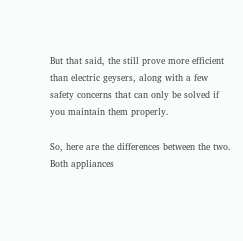But that said, the still prove more efficient than electric geysers, along with a few safety concerns that can only be solved if you maintain them properly.

So, here are the differences between the two. Both appliances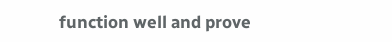function well and prove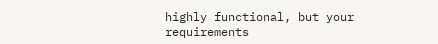highly functional, but your requirements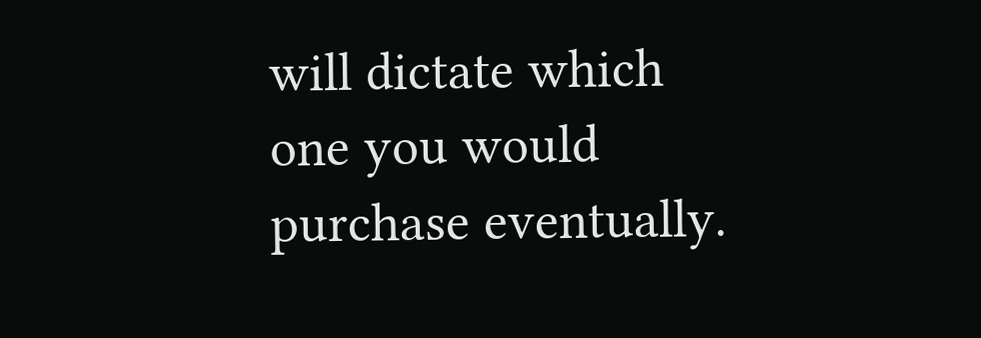will dictate which one you would purchase eventually.